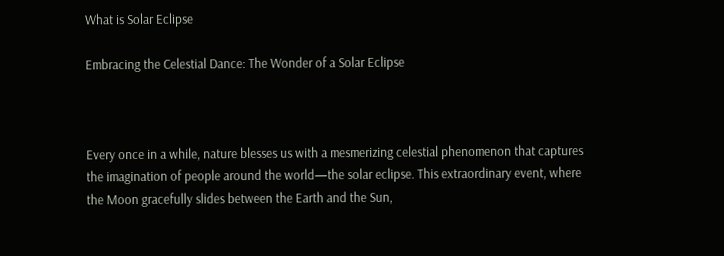What is Solar Eclipse

Embracing the Celestial Dance: The Wonder of a Solar Eclipse



Every once in a while, nature blesses us with a mesmerizing celestial phenomenon that captures the imagination of people around the world—the solar eclipse. This extraordinary event, where the Moon gracefully slides between the Earth and the Sun,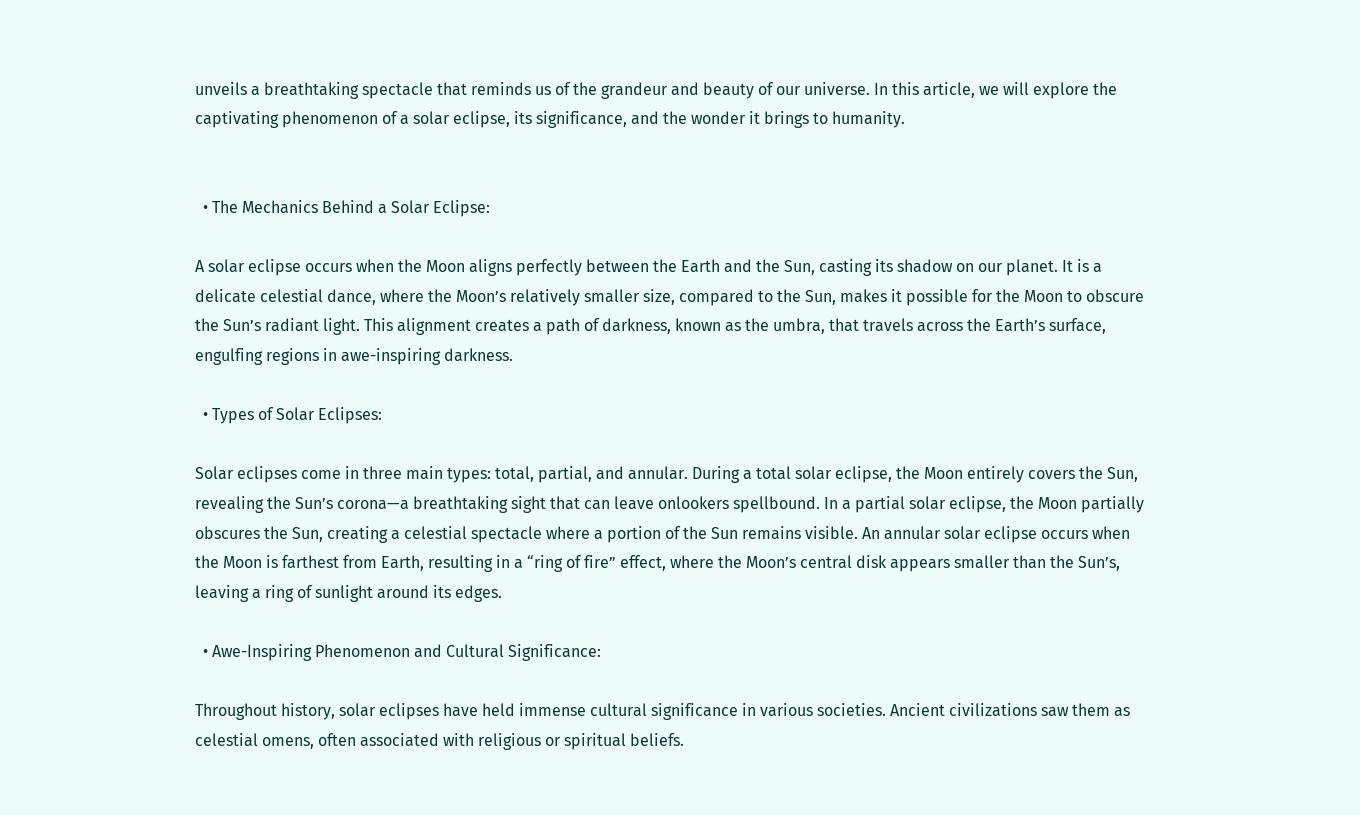unveils a breathtaking spectacle that reminds us of the grandeur and beauty of our universe. In this article, we will explore the captivating phenomenon of a solar eclipse, its significance, and the wonder it brings to humanity.


  • The Mechanics Behind a Solar Eclipse:

A solar eclipse occurs when the Moon aligns perfectly between the Earth and the Sun, casting its shadow on our planet. It is a delicate celestial dance, where the Moon’s relatively smaller size, compared to the Sun, makes it possible for the Moon to obscure the Sun’s radiant light. This alignment creates a path of darkness, known as the umbra, that travels across the Earth’s surface, engulfing regions in awe-inspiring darkness.

  • Types of Solar Eclipses:

Solar eclipses come in three main types: total, partial, and annular. During a total solar eclipse, the Moon entirely covers the Sun, revealing the Sun’s corona—a breathtaking sight that can leave onlookers spellbound. In a partial solar eclipse, the Moon partially obscures the Sun, creating a celestial spectacle where a portion of the Sun remains visible. An annular solar eclipse occurs when the Moon is farthest from Earth, resulting in a “ring of fire” effect, where the Moon’s central disk appears smaller than the Sun’s, leaving a ring of sunlight around its edges.

  • Awe-Inspiring Phenomenon and Cultural Significance:

Throughout history, solar eclipses have held immense cultural significance in various societies. Ancient civilizations saw them as celestial omens, often associated with religious or spiritual beliefs.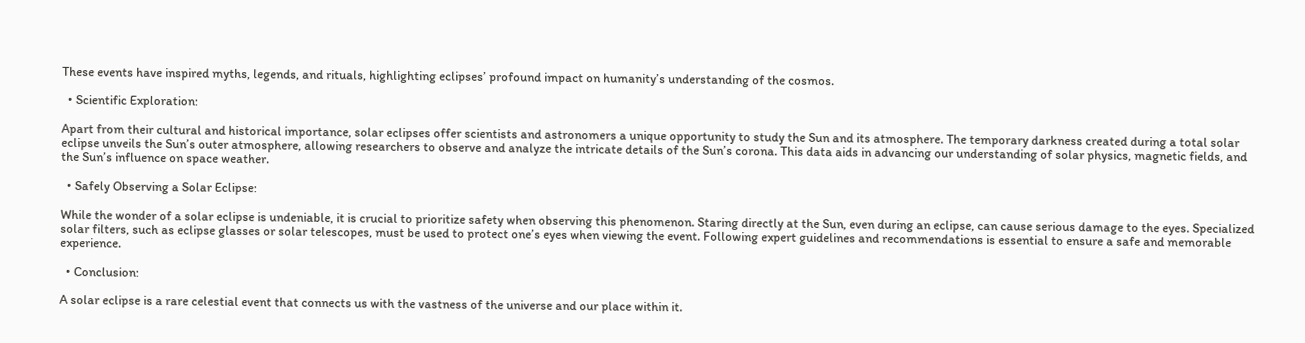These events have inspired myths, legends, and rituals, highlighting eclipses’ profound impact on humanity’s understanding of the cosmos.

  • Scientific Exploration:

Apart from their cultural and historical importance, solar eclipses offer scientists and astronomers a unique opportunity to study the Sun and its atmosphere. The temporary darkness created during a total solar eclipse unveils the Sun’s outer atmosphere, allowing researchers to observe and analyze the intricate details of the Sun’s corona. This data aids in advancing our understanding of solar physics, magnetic fields, and the Sun’s influence on space weather.

  • Safely Observing a Solar Eclipse:

While the wonder of a solar eclipse is undeniable, it is crucial to prioritize safety when observing this phenomenon. Staring directly at the Sun, even during an eclipse, can cause serious damage to the eyes. Specialized solar filters, such as eclipse glasses or solar telescopes, must be used to protect one’s eyes when viewing the event. Following expert guidelines and recommendations is essential to ensure a safe and memorable experience.

  • Conclusion:

A solar eclipse is a rare celestial event that connects us with the vastness of the universe and our place within it.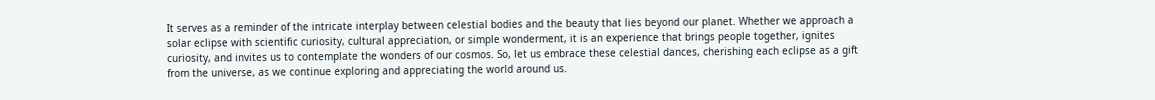It serves as a reminder of the intricate interplay between celestial bodies and the beauty that lies beyond our planet. Whether we approach a solar eclipse with scientific curiosity, cultural appreciation, or simple wonderment, it is an experience that brings people together, ignites curiosity, and invites us to contemplate the wonders of our cosmos. So, let us embrace these celestial dances, cherishing each eclipse as a gift from the universe, as we continue exploring and appreciating the world around us.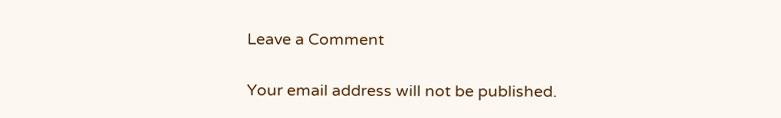Leave a Comment

Your email address will not be published.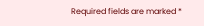Required fields are marked *